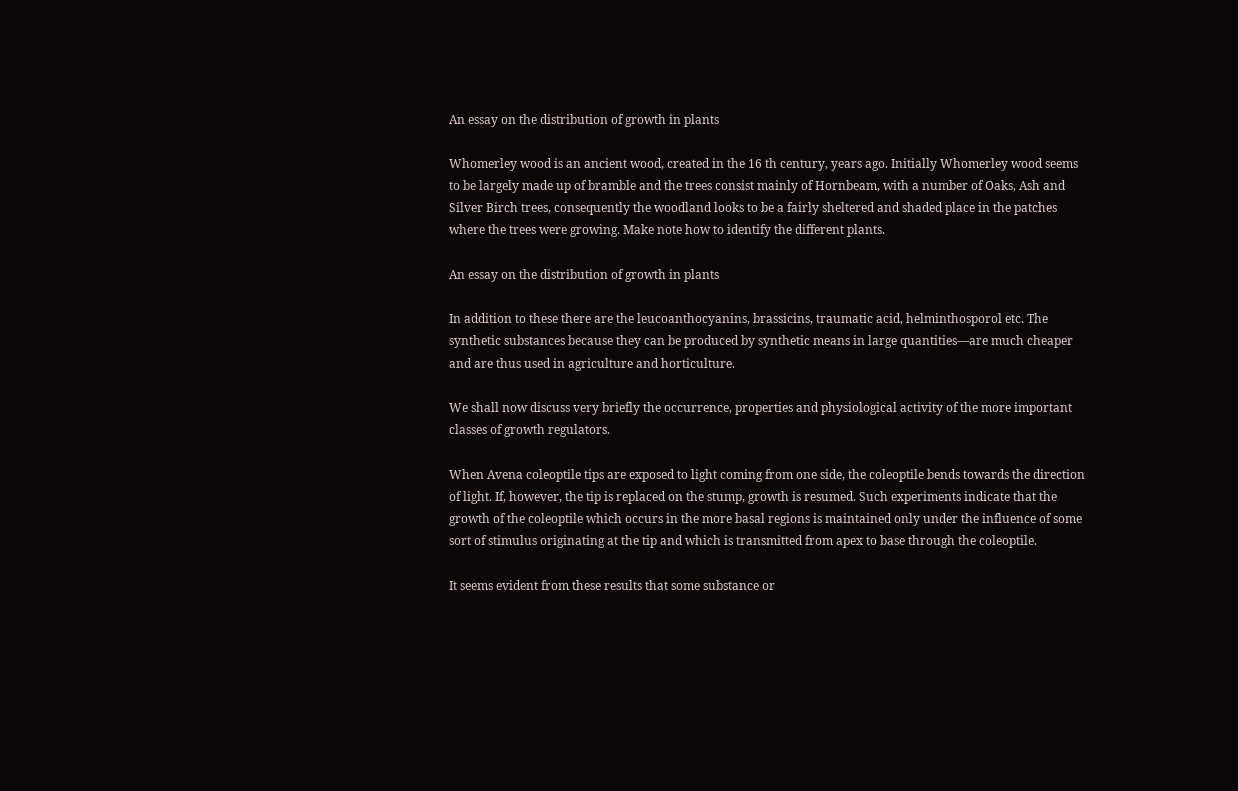An essay on the distribution of growth in plants

Whomerley wood is an ancient wood, created in the 16 th century, years ago. Initially Whomerley wood seems to be largely made up of bramble and the trees consist mainly of Hornbeam, with a number of Oaks, Ash and Silver Birch trees, consequently the woodland looks to be a fairly sheltered and shaded place in the patches where the trees were growing. Make note how to identify the different plants.

An essay on the distribution of growth in plants

In addition to these there are the leucoanthocyanins, brassicins, traumatic acid, helminthosporol etc. The synthetic substances because they can be produced by synthetic means in large quantities—are much cheaper and are thus used in agriculture and horticulture.

We shall now discuss very briefly the occurrence, properties and physiological activity of the more important classes of growth regulators.

When Avena coleoptile tips are exposed to light coming from one side, the coleoptile bends towards the direction of light. If, however, the tip is replaced on the stump, growth is resumed. Such experiments indicate that the growth of the coleoptile which occurs in the more basal regions is maintained only under the influence of some sort of stimulus originating at the tip and which is transmitted from apex to base through the coleoptile.

It seems evident from these results that some substance or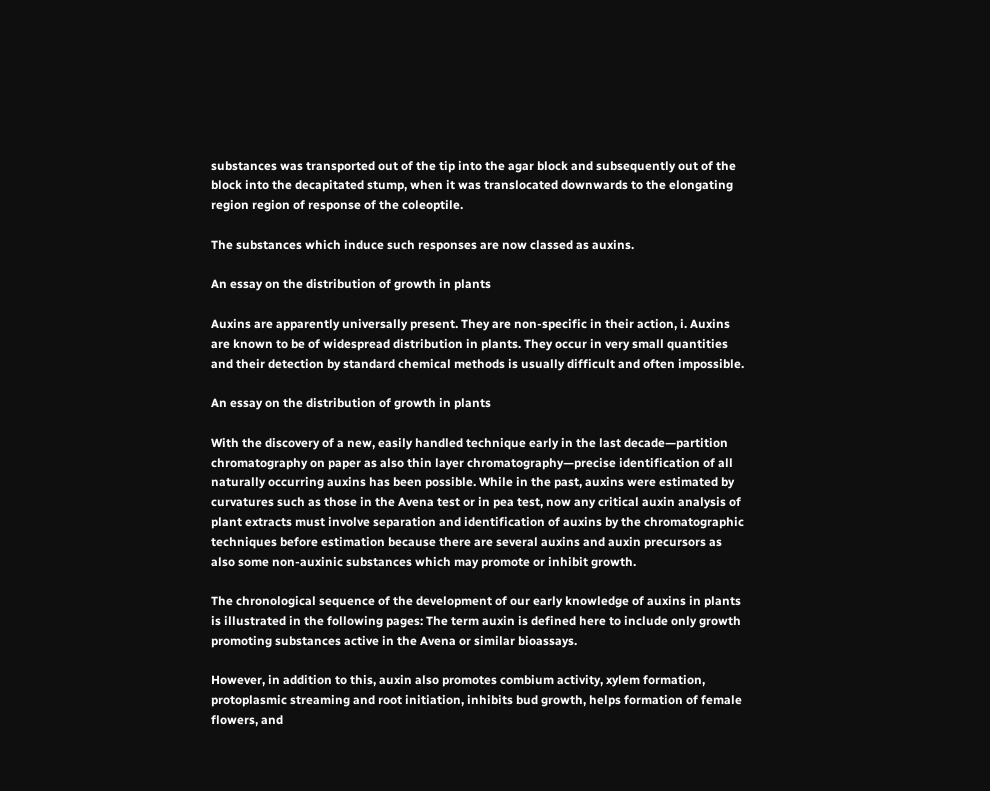substances was transported out of the tip into the agar block and subsequently out of the block into the decapitated stump, when it was translocated downwards to the elongating region region of response of the coleoptile.

The substances which induce such responses are now classed as auxins.

An essay on the distribution of growth in plants

Auxins are apparently universally present. They are non-specific in their action, i. Auxins are known to be of widespread distribution in plants. They occur in very small quantities and their detection by standard chemical methods is usually difficult and often impossible.

An essay on the distribution of growth in plants

With the discovery of a new, easily handled technique early in the last decade—partition chromatography on paper as also thin layer chromatography—precise identification of all naturally occurring auxins has been possible. While in the past, auxins were estimated by curvatures such as those in the Avena test or in pea test, now any critical auxin analysis of plant extracts must involve separation and identification of auxins by the chromatographic techniques before estimation because there are several auxins and auxin precursors as also some non-auxinic substances which may promote or inhibit growth.

The chronological sequence of the development of our early knowledge of auxins in plants is illustrated in the following pages: The term auxin is defined here to include only growth promoting substances active in the Avena or similar bioassays.

However, in addition to this, auxin also promotes combium activity, xylem formation, protoplasmic streaming and root initiation, inhibits bud growth, helps formation of female flowers, and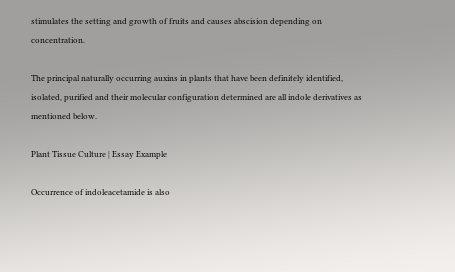stimulates the setting and growth of fruits and causes abscision depending on concentration.

The principal naturally occurring auxins in plants that have been definitely identified, isolated, purified and their molecular configuration determined are all indole derivatives as mentioned below.

Plant Tissue Culture | Essay Example

Occurrence of indoleacetamide is also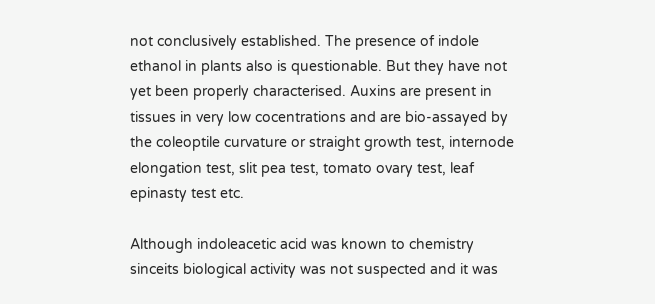not conclusively established. The presence of indole ethanol in plants also is questionable. But they have not yet been properly characterised. Auxins are present in tissues in very low cocentrations and are bio-assayed by the coleoptile curvature or straight growth test, internode elongation test, slit pea test, tomato ovary test, leaf epinasty test etc.

Although indoleacetic acid was known to chemistry sinceits biological activity was not suspected and it was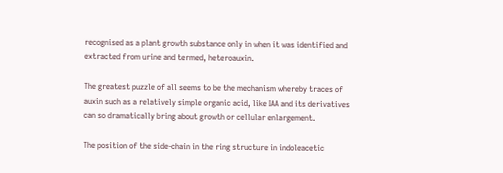recognised as a plant growth substance only in when it was identified and extracted from urine and termed, heteroauxin.

The greatest puzzle of all seems to be the mechanism whereby traces of auxin such as a relatively simple organic acid, like IAA and its derivatives can so dramatically bring about growth or cellular enlargement.

The position of the side-chain in the ring structure in indoleacetic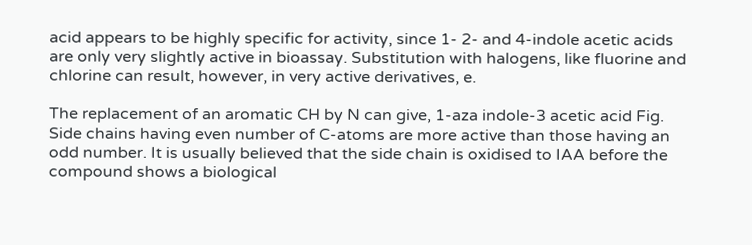acid appears to be highly specific for activity, since 1- 2- and 4-indole acetic acids are only very slightly active in bioassay. Substitution with halogens, like fluorine and chlorine can result, however, in very active derivatives, e.

The replacement of an aromatic CH by N can give, 1-aza indole-3 acetic acid Fig. Side chains having even number of C-atoms are more active than those having an odd number. It is usually believed that the side chain is oxidised to IAA before the compound shows a biological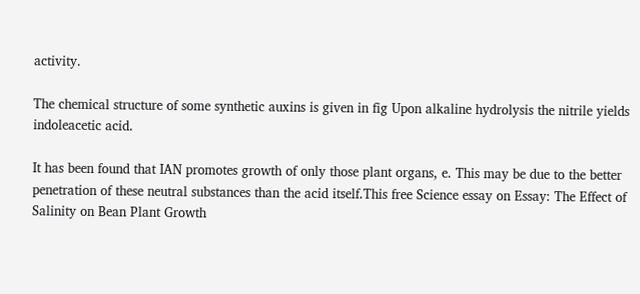activity.

The chemical structure of some synthetic auxins is given in fig Upon alkaline hydrolysis the nitrile yields indoleacetic acid.

It has been found that IAN promotes growth of only those plant organs, e. This may be due to the better penetration of these neutral substances than the acid itself.This free Science essay on Essay: The Effect of Salinity on Bean Plant Growth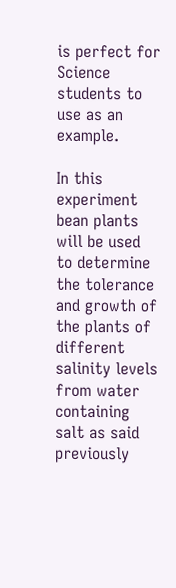is perfect for Science students to use as an example.

In this experiment bean plants will be used to determine the tolerance and growth of the plants of different salinity levels from water containing salt as said previously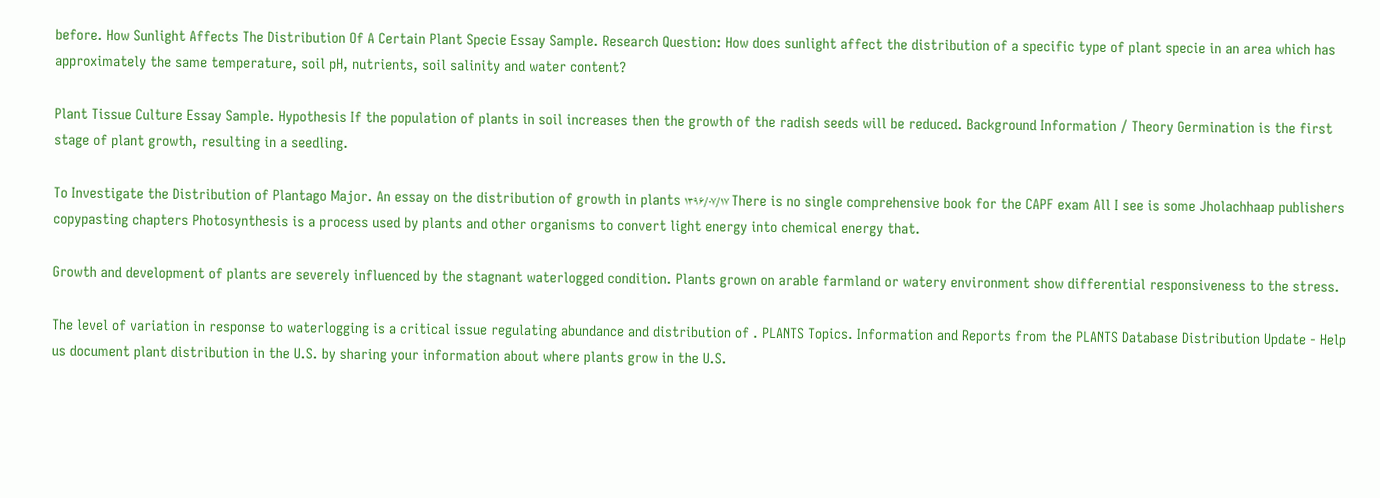before. How Sunlight Affects The Distribution Of A Certain Plant Specie Essay Sample. Research Question: How does sunlight affect the distribution of a specific type of plant specie in an area which has approximately the same temperature, soil pH, nutrients, soil salinity and water content?

Plant Tissue Culture Essay Sample. Hypothesis If the population of plants in soil increases then the growth of the radish seeds will be reduced. Background Information / Theory Germination is the first stage of plant growth, resulting in a seedling.

To Investigate the Distribution of Plantago Major. An essay on the distribution of growth in plants ۱۳۹۶/۰۷/۱۷ There is no single comprehensive book for the CAPF exam All I see is some Jholachhaap publishers copypasting chapters Photosynthesis is a process used by plants and other organisms to convert light energy into chemical energy that.

Growth and development of plants are severely influenced by the stagnant waterlogged condition. Plants grown on arable farmland or watery environment show differential responsiveness to the stress.

The level of variation in response to waterlogging is a critical issue regulating abundance and distribution of . PLANTS Topics. Information and Reports from the PLANTS Database Distribution Update - Help us document plant distribution in the U.S. by sharing your information about where plants grow in the U.S.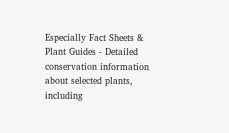Especially Fact Sheets & Plant Guides - Detailed conservation information about selected plants, including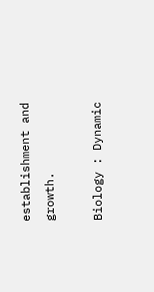establishment and growth.

Biology : Dynamic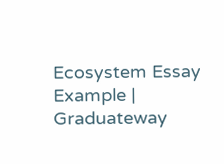Ecosystem Essay Example | Graduateway